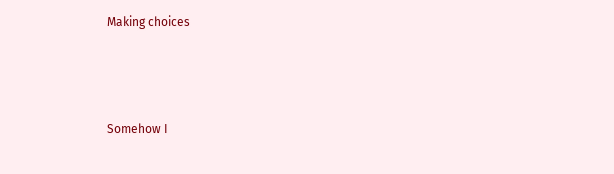Making choices



Somehow I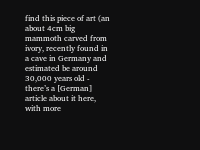find this piece of art (an about 4cm big mammoth carved from ivory, recently found in a cave in Germany and estimated be around 30,000 years old - there’s a [German] article about it here, with more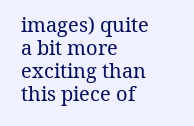images) quite a bit more exciting than this piece of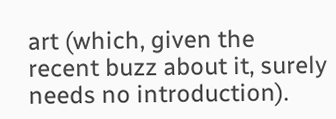art (which, given the recent buzz about it, surely needs no introduction).